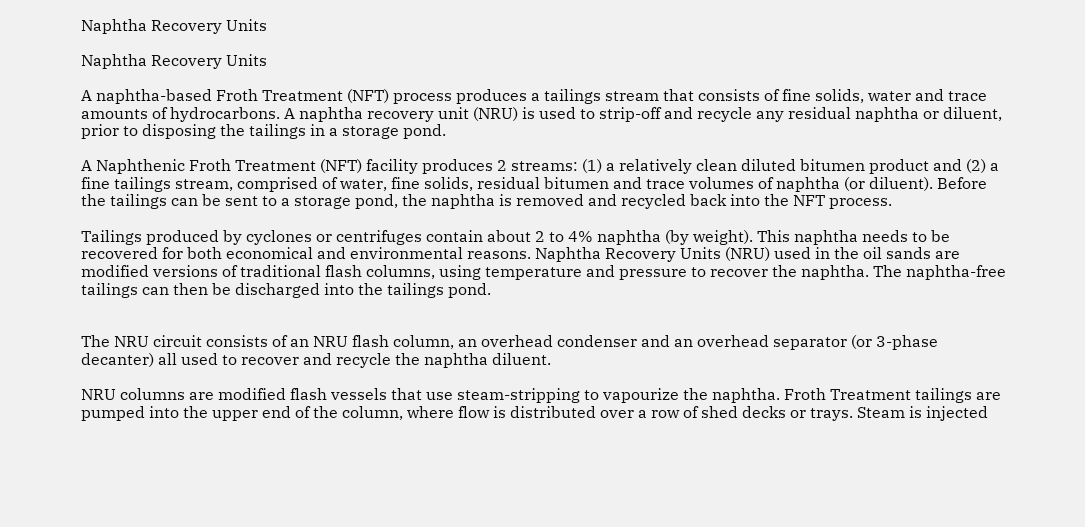Naphtha Recovery Units

Naphtha Recovery Units

A naphtha-based Froth Treatment (NFT) process produces a tailings stream that consists of fine solids, water and trace amounts of hydrocarbons. A naphtha recovery unit (NRU) is used to strip-off and recycle any residual naphtha or diluent, prior to disposing the tailings in a storage pond.

A Naphthenic Froth Treatment (NFT) facility produces 2 streams: (1) a relatively clean diluted bitumen product and (2) a fine tailings stream, comprised of water, fine solids, residual bitumen and trace volumes of naphtha (or diluent). Before the tailings can be sent to a storage pond, the naphtha is removed and recycled back into the NFT process.

Tailings produced by cyclones or centrifuges contain about 2 to 4% naphtha (by weight). This naphtha needs to be recovered for both economical and environmental reasons. Naphtha Recovery Units (NRU) used in the oil sands are modified versions of traditional flash columns, using temperature and pressure to recover the naphtha. The naphtha-free tailings can then be discharged into the tailings pond.


The NRU circuit consists of an NRU flash column, an overhead condenser and an overhead separator (or 3-phase decanter) all used to recover and recycle the naphtha diluent.

NRU columns are modified flash vessels that use steam-stripping to vapourize the naphtha. Froth Treatment tailings are pumped into the upper end of the column, where flow is distributed over a row of shed decks or trays. Steam is injected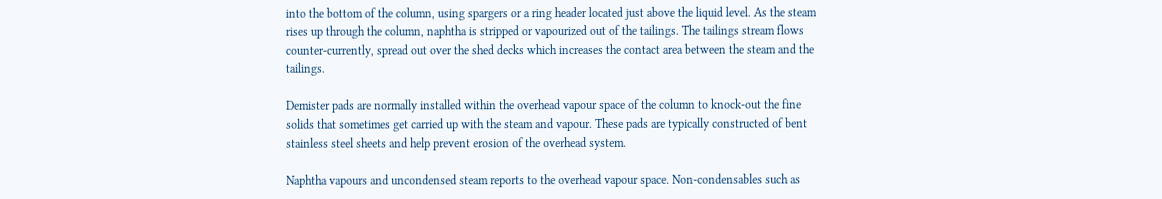into the bottom of the column, using spargers or a ring header located just above the liquid level. As the steam rises up through the column, naphtha is stripped or vapourized out of the tailings. The tailings stream flows counter-currently, spread out over the shed decks which increases the contact area between the steam and the tailings.

Demister pads are normally installed within the overhead vapour space of the column to knock-out the fine solids that sometimes get carried up with the steam and vapour. These pads are typically constructed of bent stainless steel sheets and help prevent erosion of the overhead system.

Naphtha vapours and uncondensed steam reports to the overhead vapour space. Non-condensables such as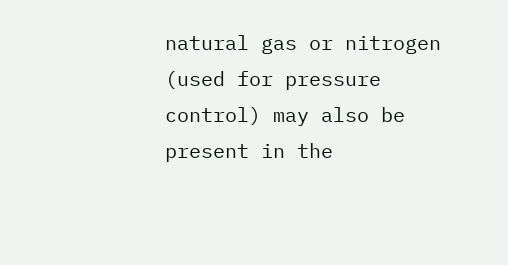natural gas or nitrogen (used for pressure control) may also be present in the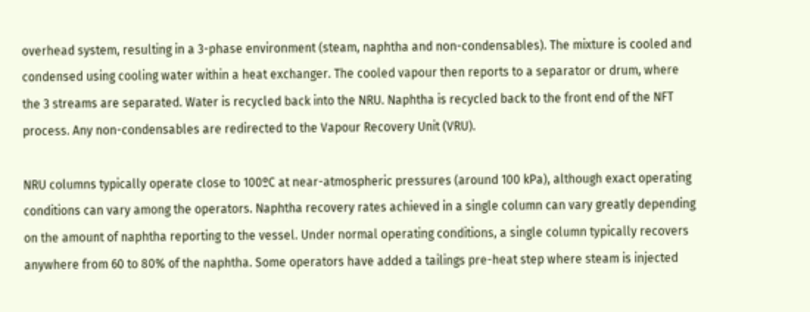overhead system, resulting in a 3-phase environment (steam, naphtha and non-condensables). The mixture is cooled and condensed using cooling water within a heat exchanger. The cooled vapour then reports to a separator or drum, where the 3 streams are separated. Water is recycled back into the NRU. Naphtha is recycled back to the front end of the NFT process. Any non-condensables are redirected to the Vapour Recovery Unit (VRU).

NRU columns typically operate close to 100ºC at near-atmospheric pressures (around 100 kPa), although exact operating conditions can vary among the operators. Naphtha recovery rates achieved in a single column can vary greatly depending on the amount of naphtha reporting to the vessel. Under normal operating conditions, a single column typically recovers anywhere from 60 to 80% of the naphtha. Some operators have added a tailings pre-heat step where steam is injected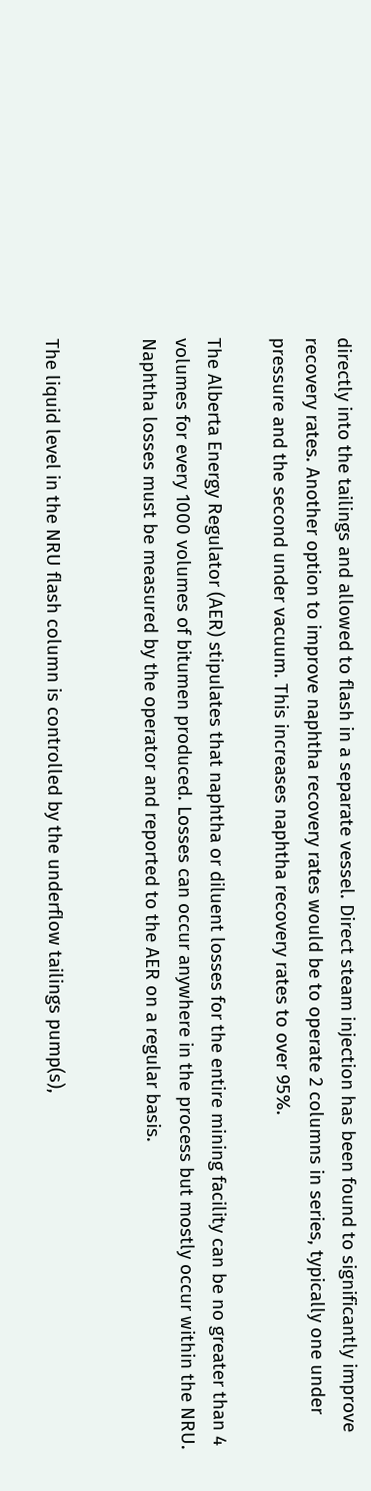directly into the tailings and allowed to flash in a separate vessel. Direct steam injection has been found to significantly improve recovery rates. Another option to improve naphtha recovery rates would be to operate 2 columns in series, typically one under pressure and the second under vacuum. This increases naphtha recovery rates to over 95%.

The Alberta Energy Regulator (AER) stipulates that naphtha or diluent losses for the entire mining facility can be no greater than 4 volumes for every 1000 volumes of bitumen produced. Losses can occur anywhere in the process but mostly occur within the NRU. Naphtha losses must be measured by the operator and reported to the AER on a regular basis.


The liquid level in the NRU flash column is controlled by the underflow tailings pump(s),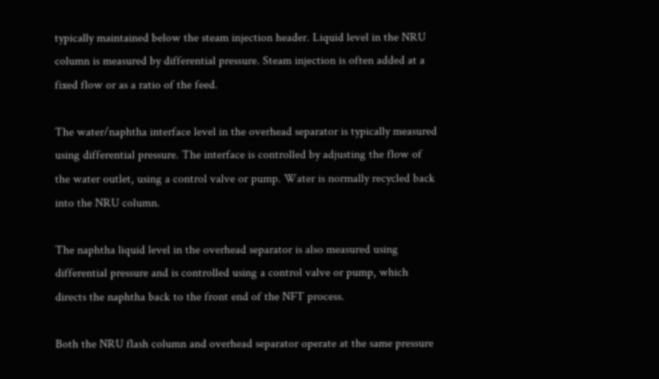typically maintained below the steam injection header. Liquid level in the NRU column is measured by differential pressure. Steam injection is often added at a fixed flow or as a ratio of the feed.

The water/naphtha interface level in the overhead separator is typically measured using differential pressure. The interface is controlled by adjusting the flow of the water outlet, using a control valve or pump. Water is normally recycled back into the NRU column.

The naphtha liquid level in the overhead separator is also measured using differential pressure and is controlled using a control valve or pump, which directs the naphtha back to the front end of the NFT process.

Both the NRU flash column and overhead separator operate at the same pressure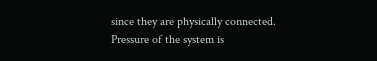since they are physically connected. Pressure of the system is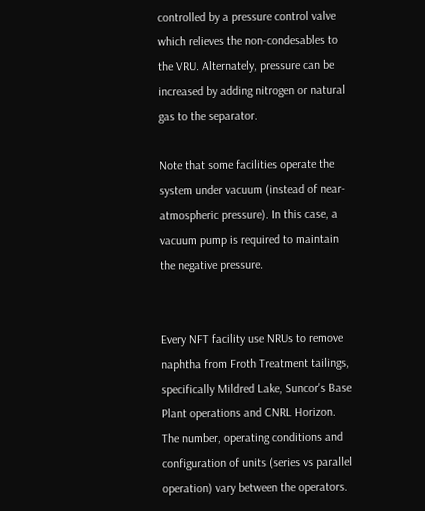controlled by a pressure control valve which relieves the non-condesables to the VRU. Alternately, pressure can be increased by adding nitrogen or natural gas to the separator.

Note that some facilities operate the system under vacuum (instead of near-atmospheric pressure). In this case, a vacuum pump is required to maintain the negative pressure.


Every NFT facility use NRUs to remove naphtha from Froth Treatment tailings, specifically Mildred Lake, Suncor's Base Plant operations and CNRL Horizon. The number, operating conditions and configuration of units (series vs parallel operation) vary between the operators.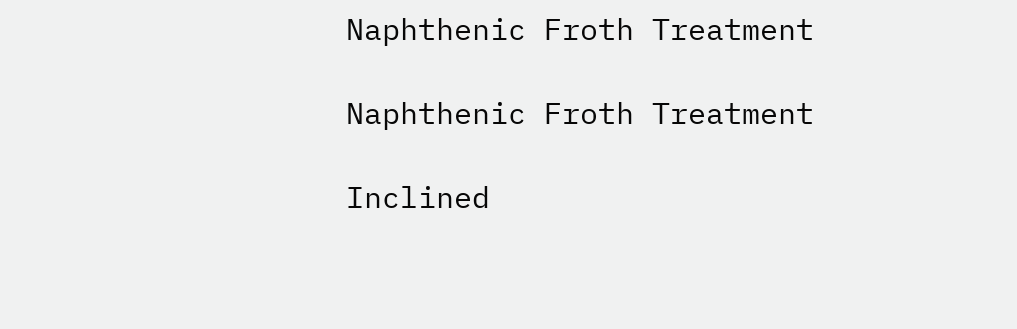Naphthenic Froth Treatment

Naphthenic Froth Treatment

Inclined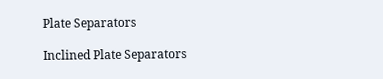Plate Separators

Inclined Plate Separators